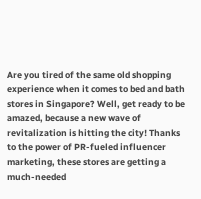Are you tired of the same old shopping experience when it comes to bed and bath stores in Singapore? Well, get ready to be amazed, because a new wave of revitalization is hitting the city! Thanks to the power of PR-fueled influencer marketing, these stores are getting a much-needed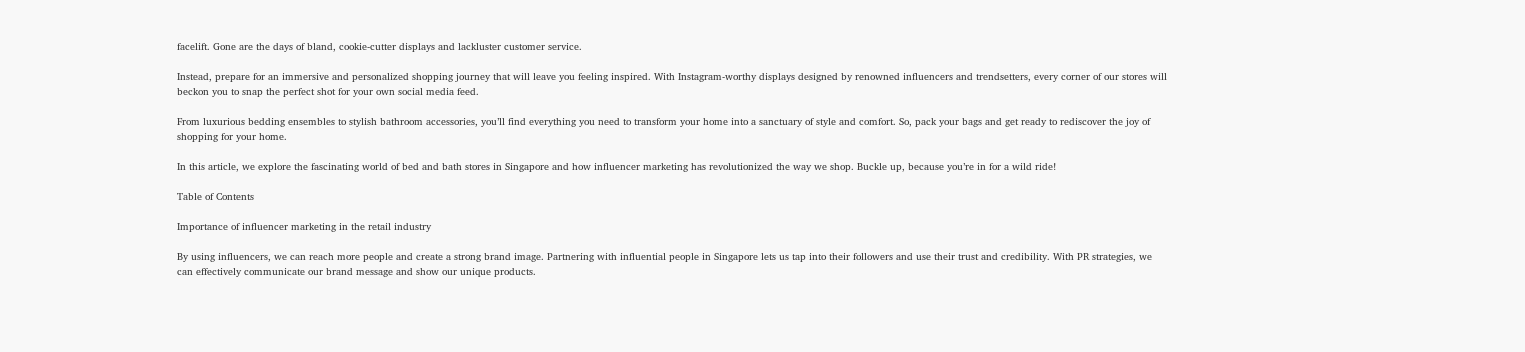facelift. Gone are the days of bland, cookie-cutter displays and lackluster customer service.

Instead, prepare for an immersive and personalized shopping journey that will leave you feeling inspired. With Instagram-worthy displays designed by renowned influencers and trendsetters, every corner of our stores will beckon you to snap the perfect shot for your own social media feed.

From luxurious bedding ensembles to stylish bathroom accessories, you’ll find everything you need to transform your home into a sanctuary of style and comfort. So, pack your bags and get ready to rediscover the joy of shopping for your home.

In this article, we explore the fascinating world of bed and bath stores in Singapore and how influencer marketing has revolutionized the way we shop. Buckle up, because you’re in for a wild ride!

Table of Contents

Importance of influencer marketing in the retail industry

By using influencers, we can reach more people and create a strong brand image. Partnering with influential people in Singapore lets us tap into their followers and use their trust and credibility. With PR strategies, we can effectively communicate our brand message and show our unique products.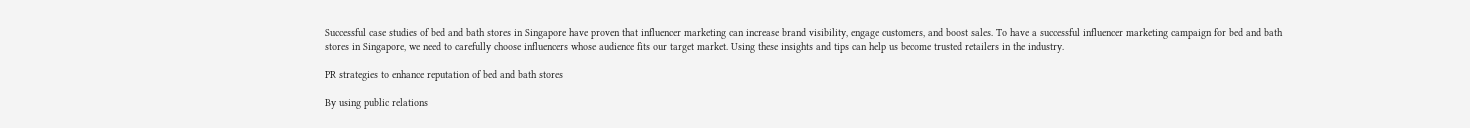Successful case studies of bed and bath stores in Singapore have proven that influencer marketing can increase brand visibility, engage customers, and boost sales. To have a successful influencer marketing campaign for bed and bath stores in Singapore, we need to carefully choose influencers whose audience fits our target market. Using these insights and tips can help us become trusted retailers in the industry.

PR strategies to enhance reputation of bed and bath stores

By using public relations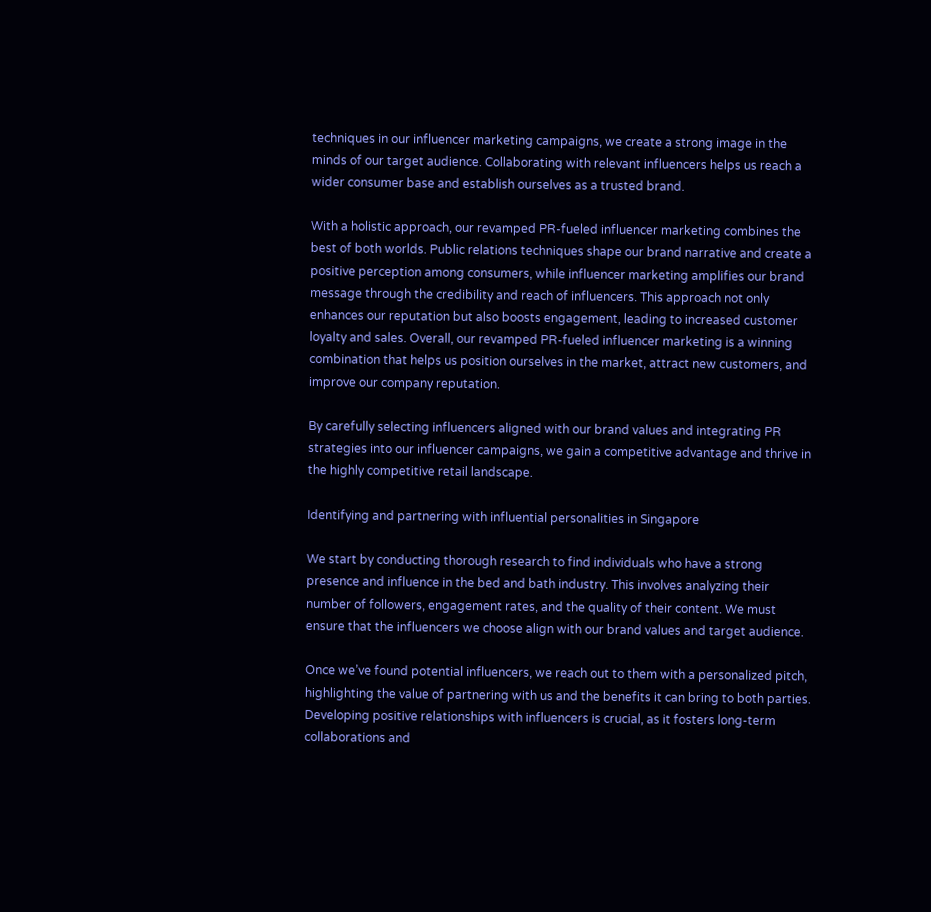techniques in our influencer marketing campaigns, we create a strong image in the minds of our target audience. Collaborating with relevant influencers helps us reach a wider consumer base and establish ourselves as a trusted brand.

With a holistic approach, our revamped PR-fueled influencer marketing combines the best of both worlds. Public relations techniques shape our brand narrative and create a positive perception among consumers, while influencer marketing amplifies our brand message through the credibility and reach of influencers. This approach not only enhances our reputation but also boosts engagement, leading to increased customer loyalty and sales. Overall, our revamped PR-fueled influencer marketing is a winning combination that helps us position ourselves in the market, attract new customers, and improve our company reputation.

By carefully selecting influencers aligned with our brand values and integrating PR strategies into our influencer campaigns, we gain a competitive advantage and thrive in the highly competitive retail landscape.

Identifying and partnering with influential personalities in Singapore

We start by conducting thorough research to find individuals who have a strong presence and influence in the bed and bath industry. This involves analyzing their number of followers, engagement rates, and the quality of their content. We must ensure that the influencers we choose align with our brand values and target audience.

Once we’ve found potential influencers, we reach out to them with a personalized pitch, highlighting the value of partnering with us and the benefits it can bring to both parties. Developing positive relationships with influencers is crucial, as it fosters long-term collaborations and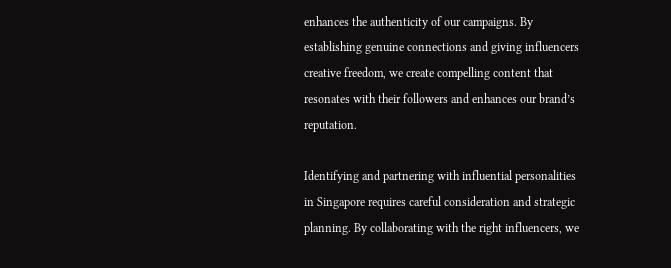enhances the authenticity of our campaigns. By establishing genuine connections and giving influencers creative freedom, we create compelling content that resonates with their followers and enhances our brand’s reputation.

Identifying and partnering with influential personalities in Singapore requires careful consideration and strategic planning. By collaborating with the right influencers, we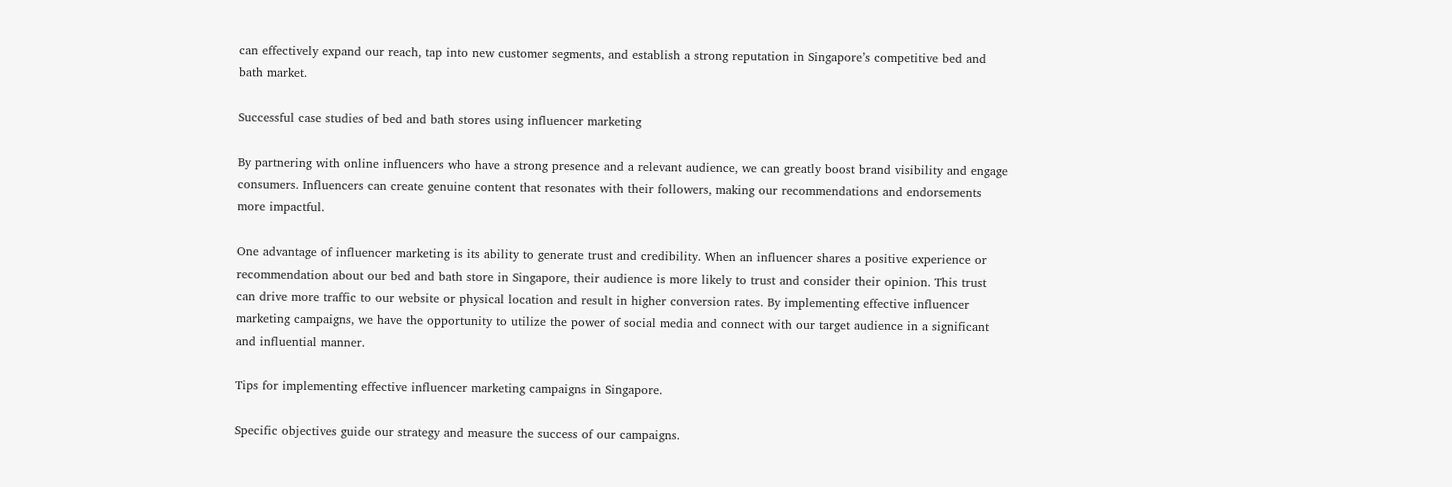can effectively expand our reach, tap into new customer segments, and establish a strong reputation in Singapore’s competitive bed and bath market.

Successful case studies of bed and bath stores using influencer marketing

By partnering with online influencers who have a strong presence and a relevant audience, we can greatly boost brand visibility and engage consumers. Influencers can create genuine content that resonates with their followers, making our recommendations and endorsements more impactful.

One advantage of influencer marketing is its ability to generate trust and credibility. When an influencer shares a positive experience or recommendation about our bed and bath store in Singapore, their audience is more likely to trust and consider their opinion. This trust can drive more traffic to our website or physical location and result in higher conversion rates. By implementing effective influencer marketing campaigns, we have the opportunity to utilize the power of social media and connect with our target audience in a significant and influential manner.

Tips for implementing effective influencer marketing campaigns in Singapore.

Specific objectives guide our strategy and measure the success of our campaigns.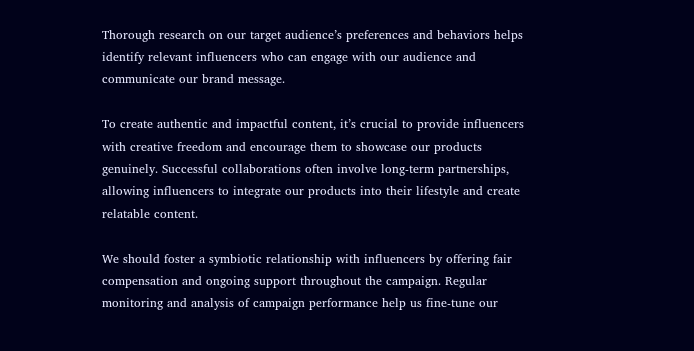Thorough research on our target audience’s preferences and behaviors helps identify relevant influencers who can engage with our audience and communicate our brand message.

To create authentic and impactful content, it’s crucial to provide influencers with creative freedom and encourage them to showcase our products genuinely. Successful collaborations often involve long-term partnerships, allowing influencers to integrate our products into their lifestyle and create relatable content.

We should foster a symbiotic relationship with influencers by offering fair compensation and ongoing support throughout the campaign. Regular monitoring and analysis of campaign performance help us fine-tune our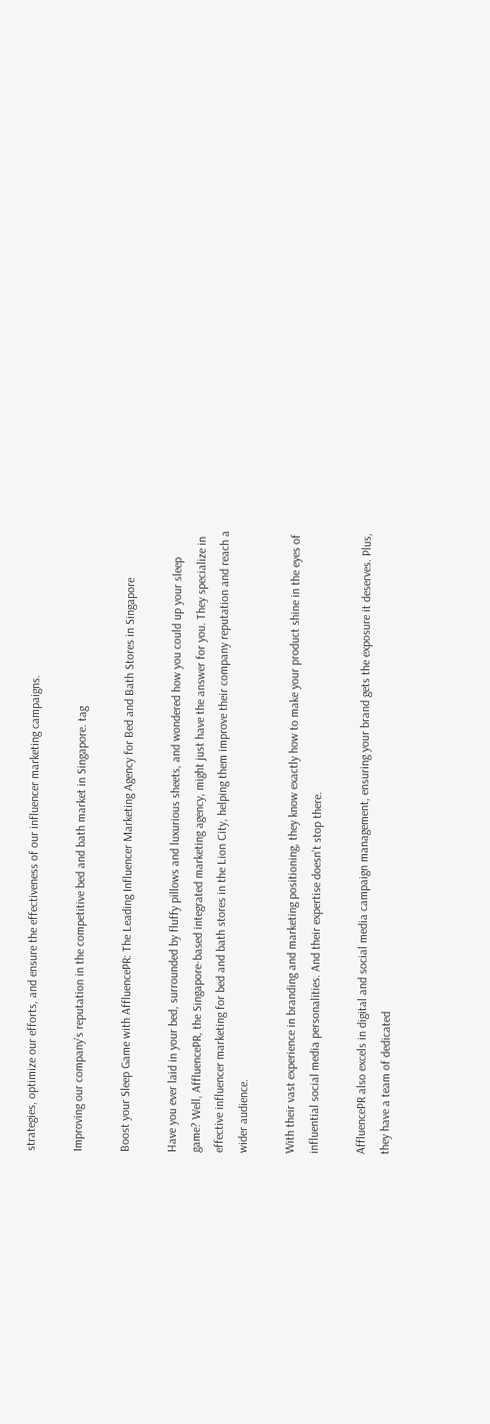strategies, optimize our efforts, and ensure the effectiveness of our influencer marketing campaigns.

Improving our company’s reputation in the competitive bed and bath market in Singapore. tag

Boost your Sleep Game with AffluencePR: The Leading Influencer Marketing Agency for Bed and Bath Stores in Singapore

Have you ever laid in your bed, surrounded by fluffy pillows and luxurious sheets, and wondered how you could up your sleep game? Well, AffluencePR, the Singapore-based integrated marketing agency, might just have the answer for you. They specialize in effective influencer marketing for bed and bath stores in the Lion City, helping them improve their company reputation and reach a wider audience.

With their vast experience in branding and marketing positioning, they know exactly how to make your product shine in the eyes of influential social media personalities. And their expertise doesn’t stop there.

AffluencePR also excels in digital and social media campaign management, ensuring your brand gets the exposure it deserves. Plus, they have a team of dedicated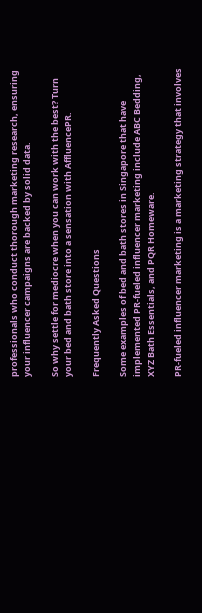professionals who conduct thorough marketing research, ensuring your influencer campaigns are backed by solid data.

So why settle for mediocre when you can work with the best? Turn your bed and bath store into a sensation with AffluencePR.

Frequently Asked Questions

Some examples of bed and bath stores in Singapore that have implemented PR-fueled influencer marketing include ABC Bedding, XYZ Bath Essentials, and PQR Homeware.

PR-fueled influencer marketing is a marketing strategy that involves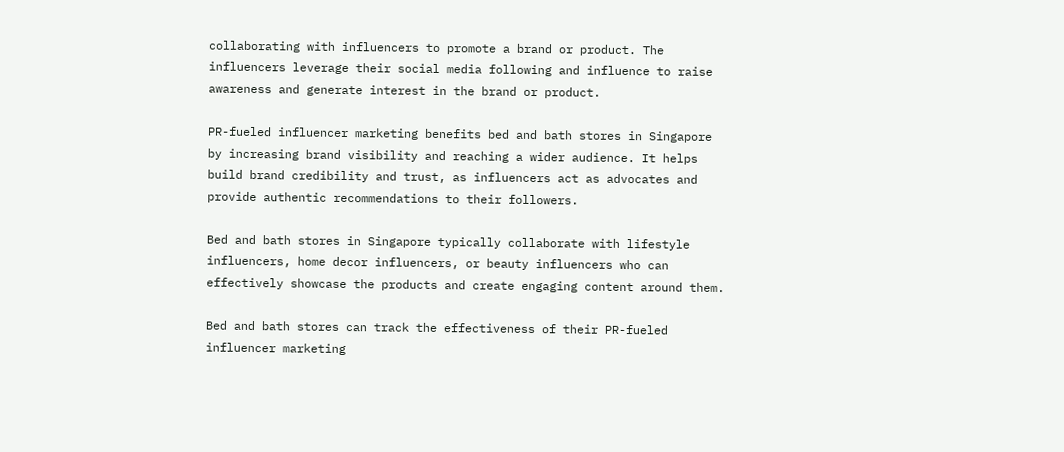collaborating with influencers to promote a brand or product. The influencers leverage their social media following and influence to raise awareness and generate interest in the brand or product.

PR-fueled influencer marketing benefits bed and bath stores in Singapore by increasing brand visibility and reaching a wider audience. It helps build brand credibility and trust, as influencers act as advocates and provide authentic recommendations to their followers.

Bed and bath stores in Singapore typically collaborate with lifestyle influencers, home decor influencers, or beauty influencers who can effectively showcase the products and create engaging content around them.

Bed and bath stores can track the effectiveness of their PR-fueled influencer marketing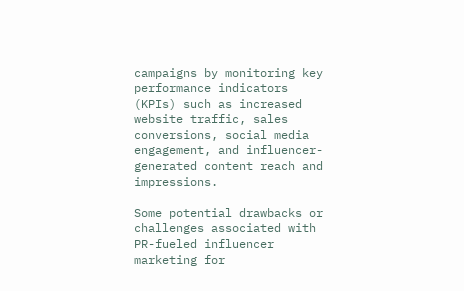campaigns by monitoring key performance indicators (KPIs) such as increased website traffic, sales conversions, social media engagement, and influencer-generated content reach and impressions.

Some potential drawbacks or challenges associated with PR-fueled influencer marketing for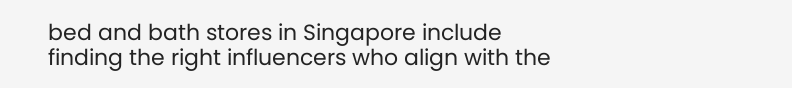bed and bath stores in Singapore include finding the right influencers who align with the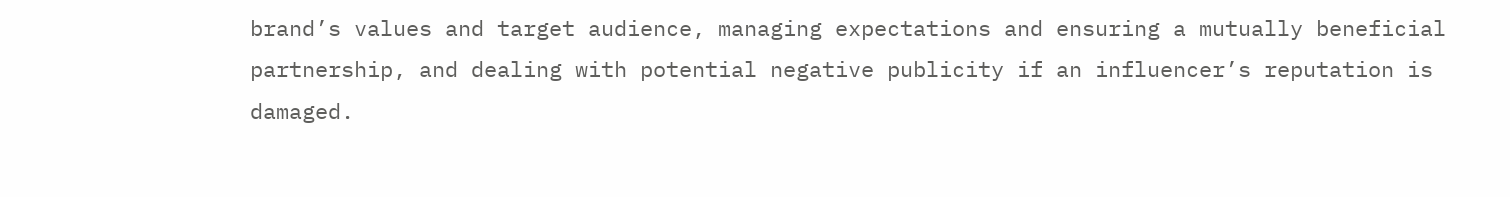brand’s values and target audience, managing expectations and ensuring a mutually beneficial partnership, and dealing with potential negative publicity if an influencer’s reputation is damaged.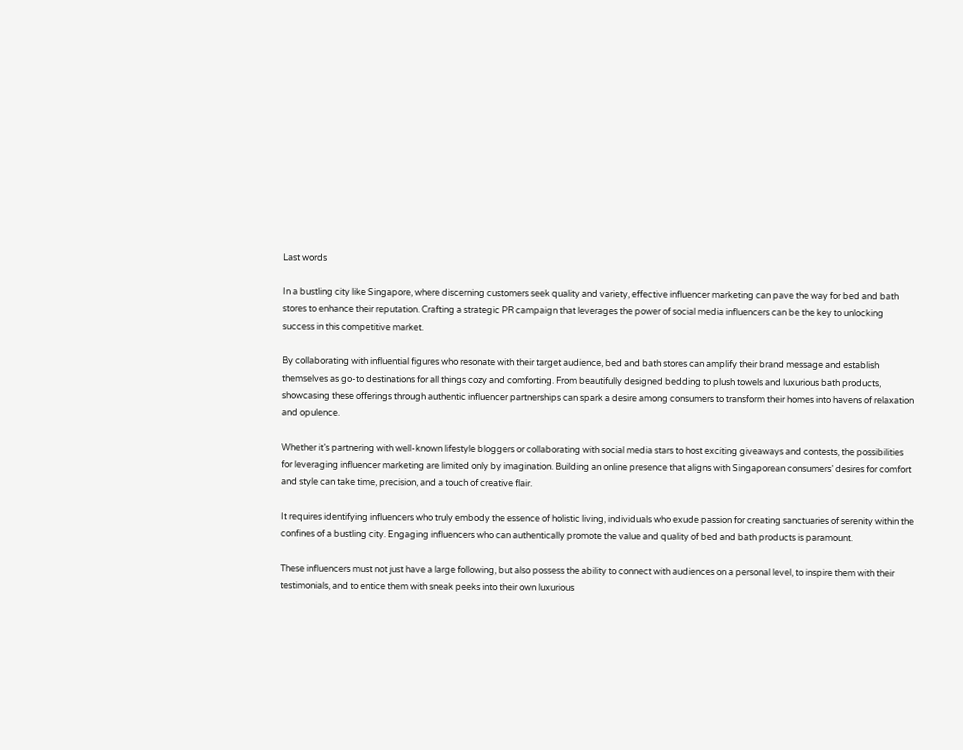Last words

In a bustling city like Singapore, where discerning customers seek quality and variety, effective influencer marketing can pave the way for bed and bath stores to enhance their reputation. Crafting a strategic PR campaign that leverages the power of social media influencers can be the key to unlocking success in this competitive market.

By collaborating with influential figures who resonate with their target audience, bed and bath stores can amplify their brand message and establish themselves as go-to destinations for all things cozy and comforting. From beautifully designed bedding to plush towels and luxurious bath products, showcasing these offerings through authentic influencer partnerships can spark a desire among consumers to transform their homes into havens of relaxation and opulence.

Whether it’s partnering with well-known lifestyle bloggers or collaborating with social media stars to host exciting giveaways and contests, the possibilities for leveraging influencer marketing are limited only by imagination. Building an online presence that aligns with Singaporean consumers’ desires for comfort and style can take time, precision, and a touch of creative flair.

It requires identifying influencers who truly embody the essence of holistic living, individuals who exude passion for creating sanctuaries of serenity within the confines of a bustling city. Engaging influencers who can authentically promote the value and quality of bed and bath products is paramount.

These influencers must not just have a large following, but also possess the ability to connect with audiences on a personal level, to inspire them with their testimonials, and to entice them with sneak peeks into their own luxurious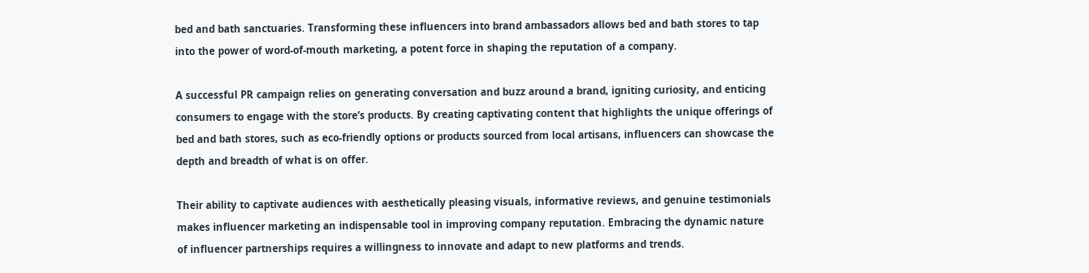bed and bath sanctuaries. Transforming these influencers into brand ambassadors allows bed and bath stores to tap into the power of word-of-mouth marketing, a potent force in shaping the reputation of a company.

A successful PR campaign relies on generating conversation and buzz around a brand, igniting curiosity, and enticing consumers to engage with the store’s products. By creating captivating content that highlights the unique offerings of bed and bath stores, such as eco-friendly options or products sourced from local artisans, influencers can showcase the depth and breadth of what is on offer.

Their ability to captivate audiences with aesthetically pleasing visuals, informative reviews, and genuine testimonials makes influencer marketing an indispensable tool in improving company reputation. Embracing the dynamic nature of influencer partnerships requires a willingness to innovate and adapt to new platforms and trends.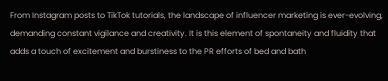From Instagram posts to TikTok tutorials, the landscape of influencer marketing is ever-evolving, demanding constant vigilance and creativity. It is this element of spontaneity and fluidity that adds a touch of excitement and burstiness to the PR efforts of bed and bath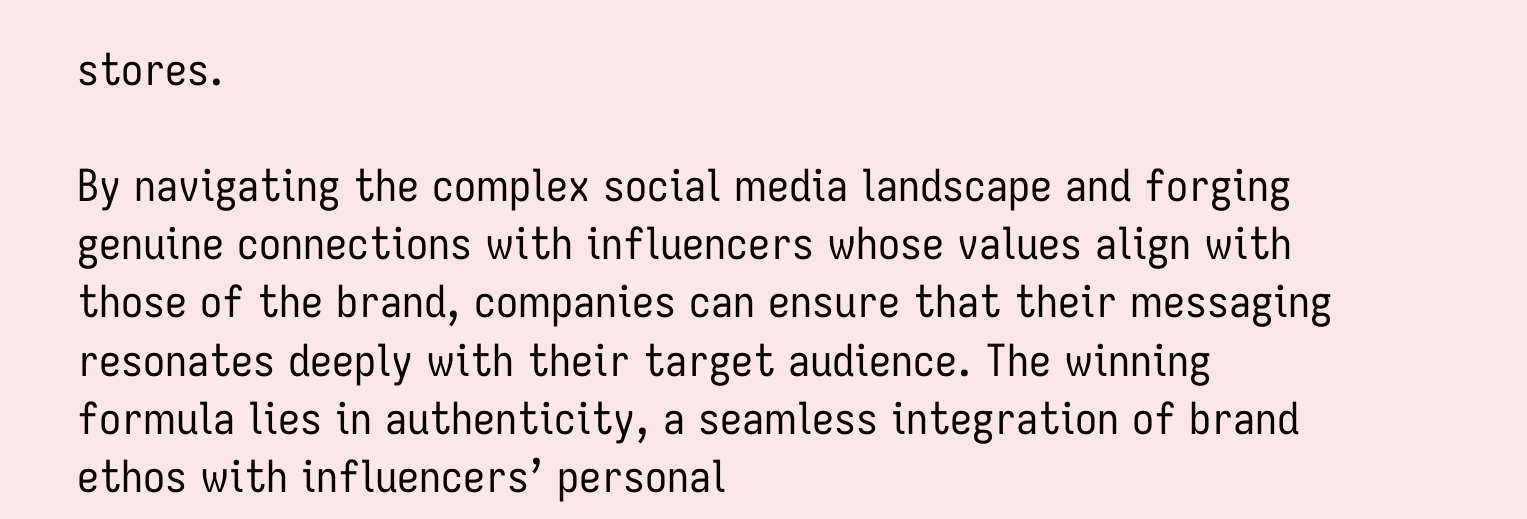stores.

By navigating the complex social media landscape and forging genuine connections with influencers whose values align with those of the brand, companies can ensure that their messaging resonates deeply with their target audience. The winning formula lies in authenticity, a seamless integration of brand ethos with influencers’ personal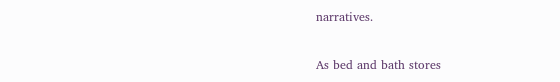narratives.

As bed and bath stores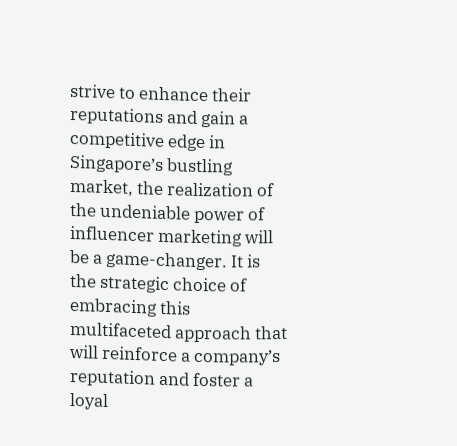strive to enhance their reputations and gain a competitive edge in Singapore’s bustling market, the realization of the undeniable power of influencer marketing will be a game-changer. It is the strategic choice of embracing this multifaceted approach that will reinforce a company’s reputation and foster a loyal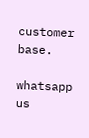customer base.

whatsapp us